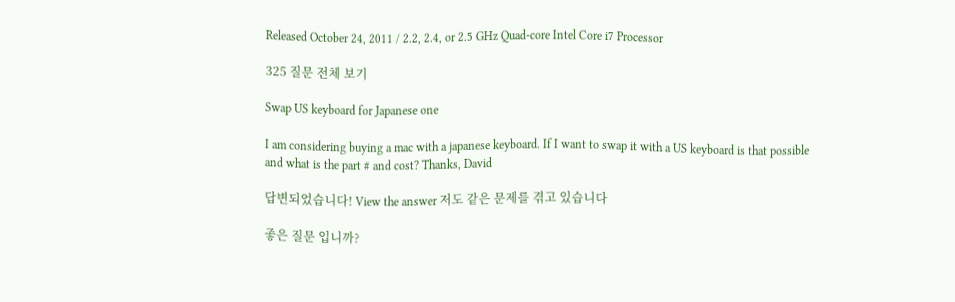Released October 24, 2011 / 2.2, 2.4, or 2.5 GHz Quad-core Intel Core i7 Processor

325 질문 전체 보기

Swap US keyboard for Japanese one

I am considering buying a mac with a japanese keyboard. If I want to swap it with a US keyboard is that possible and what is the part # and cost? Thanks, David

답변되었습니다! View the answer 저도 같은 문제를 겪고 있습니다

좋은 질문 입니까?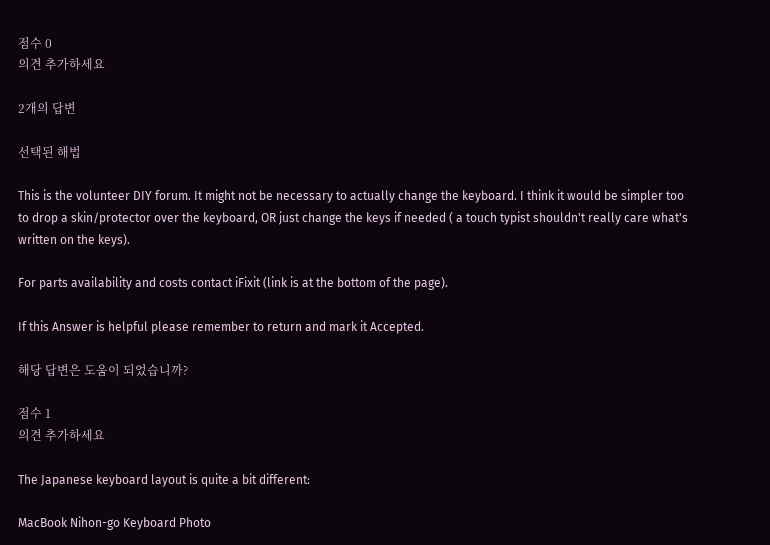점수 0
의견 추가하세요

2개의 답변

선택된 해법

This is the volunteer DIY forum. It might not be necessary to actually change the keyboard. I think it would be simpler too to drop a skin/protector over the keyboard, OR just change the keys if needed ( a touch typist shouldn't really care what's written on the keys).

For parts availability and costs contact iFixit (link is at the bottom of the page).

If this Answer is helpful please remember to return and mark it Accepted.

해당 답변은 도움이 되었습니까?

점수 1
의견 추가하세요

The Japanese keyboard layout is quite a bit different:

MacBook Nihon-go Keyboard Photo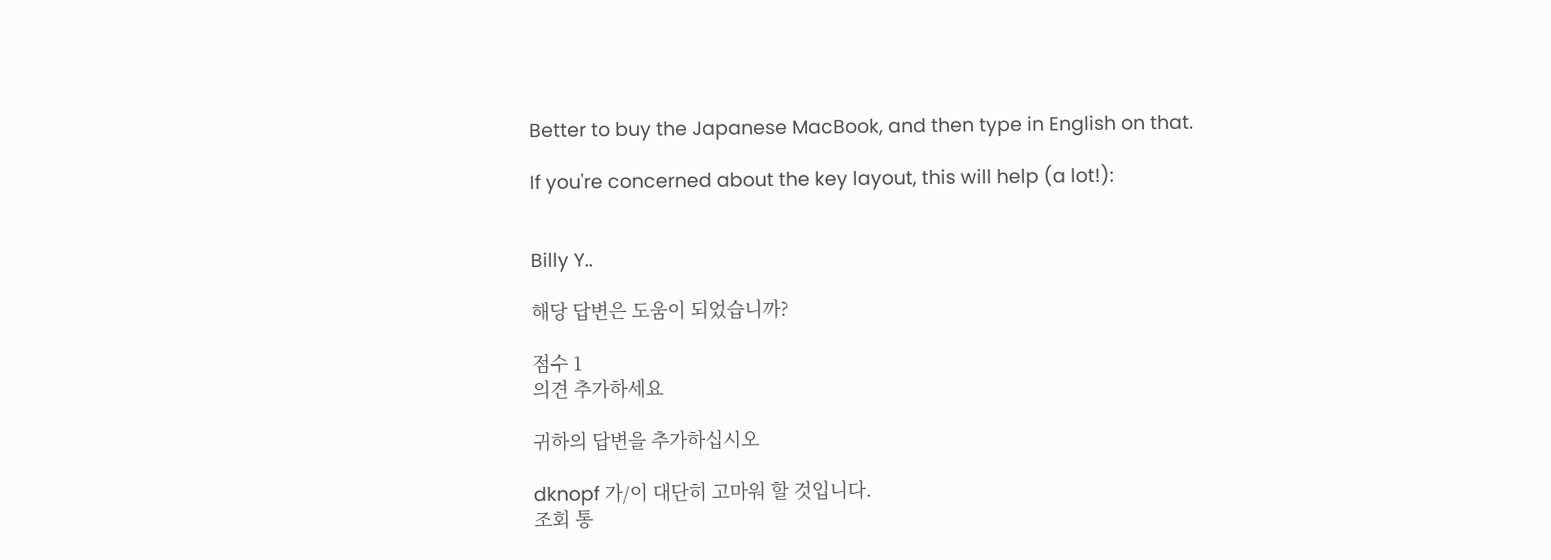Better to buy the Japanese MacBook, and then type in English on that.

If you're concerned about the key layout, this will help (a lot!):


Billy Y..

해당 답변은 도움이 되었습니까?

점수 1
의견 추가하세요

귀하의 답변을 추가하십시오

dknopf 가/이 대단히 고마워 할 것입니다.
조회 통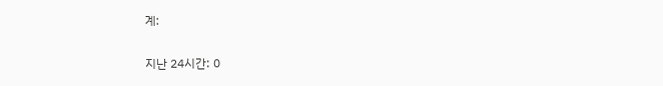계:

지난 24시간: 0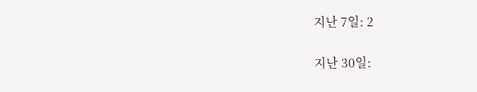지난 7일: 2

지난 30일: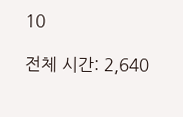10

전체 시간: 2,640